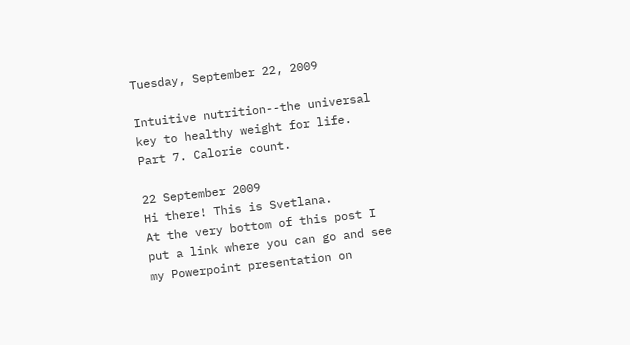Tuesday, September 22, 2009

Intuitive nutrition--the universal key to healthy weight for life. Part 7. Calorie count.

22 September 2009
Hi there! This is Svetlana.
At the very bottom of this post I put a link where you can go and see my Powerpoint presentation on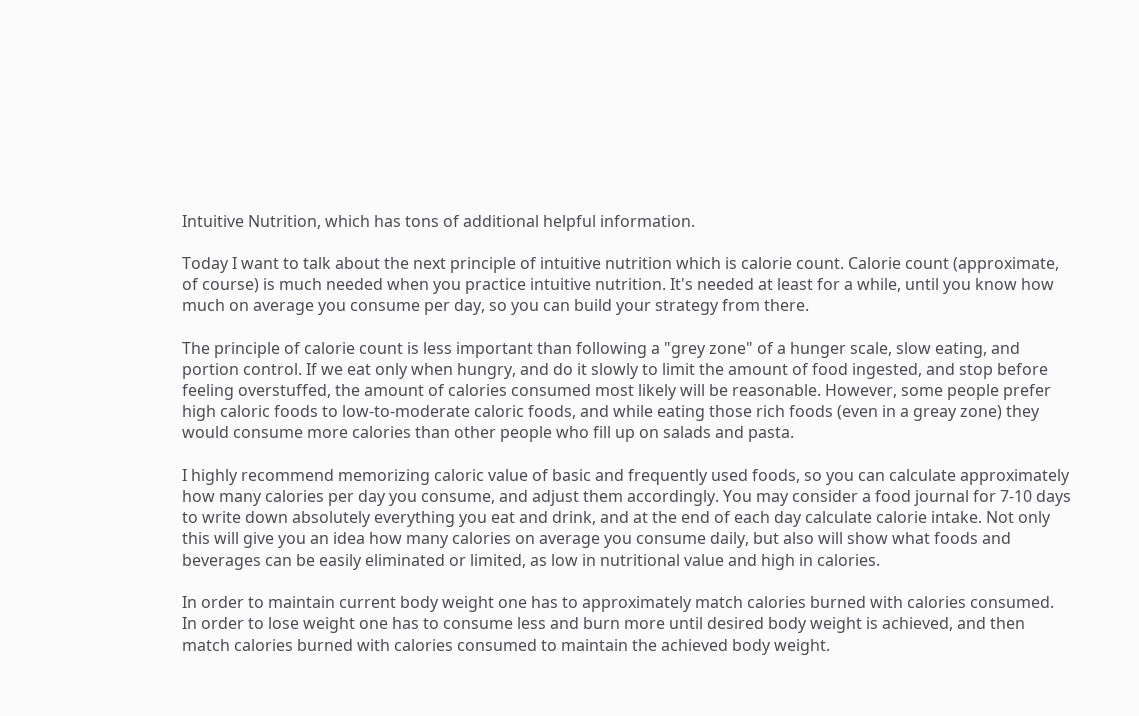Intuitive Nutrition, which has tons of additional helpful information.

Today I want to talk about the next principle of intuitive nutrition which is calorie count. Calorie count (approximate, of course) is much needed when you practice intuitive nutrition. It's needed at least for a while, until you know how much on average you consume per day, so you can build your strategy from there.

The principle of calorie count is less important than following a "grey zone" of a hunger scale, slow eating, and portion control. If we eat only when hungry, and do it slowly to limit the amount of food ingested, and stop before feeling overstuffed, the amount of calories consumed most likely will be reasonable. However, some people prefer high caloric foods to low-to-moderate caloric foods, and while eating those rich foods (even in a greay zone) they would consume more calories than other people who fill up on salads and pasta.

I highly recommend memorizing caloric value of basic and frequently used foods, so you can calculate approximately how many calories per day you consume, and adjust them accordingly. You may consider a food journal for 7-10 days to write down absolutely everything you eat and drink, and at the end of each day calculate calorie intake. Not only this will give you an idea how many calories on average you consume daily, but also will show what foods and beverages can be easily eliminated or limited, as low in nutritional value and high in calories.

In order to maintain current body weight one has to approximately match calories burned with calories consumed. In order to lose weight one has to consume less and burn more until desired body weight is achieved, and then match calories burned with calories consumed to maintain the achieved body weight.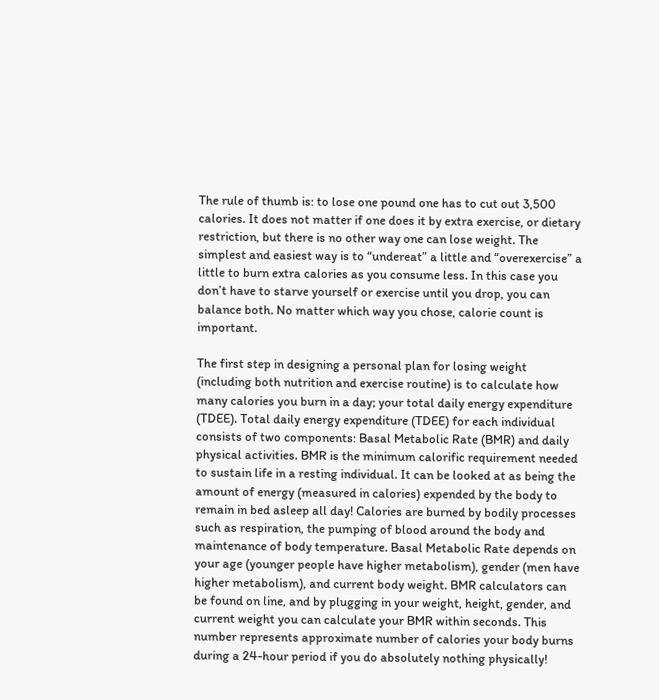The rule of thumb is: to lose one pound one has to cut out 3,500 calories. It does not matter if one does it by extra exercise, or dietary restriction, but there is no other way one can lose weight. The simplest and easiest way is to “undereat” a little and “overexercise” a little to burn extra calories as you consume less. In this case you don’t have to starve yourself or exercise until you drop, you can balance both. No matter which way you chose, calorie count is important.

The first step in designing a personal plan for losing weight (including both nutrition and exercise routine) is to calculate how many calories you burn in a day; your total daily energy expenditure (TDEE). Total daily energy expenditure (TDEE) for each individual consists of two components: Basal Metabolic Rate (BMR) and daily physical activities. BMR is the minimum calorific requirement needed to sustain life in a resting individual. It can be looked at as being the amount of energy (measured in calories) expended by the body to remain in bed asleep all day! Calories are burned by bodily processes such as respiration, the pumping of blood around the body and maintenance of body temperature. Basal Metabolic Rate depends on your age (younger people have higher metabolism), gender (men have higher metabolism), and current body weight. BMR calculators can be found on line, and by plugging in your weight, height, gender, and current weight you can calculate your BMR within seconds. This number represents approximate number of calories your body burns during a 24-hour period if you do absolutely nothing physically!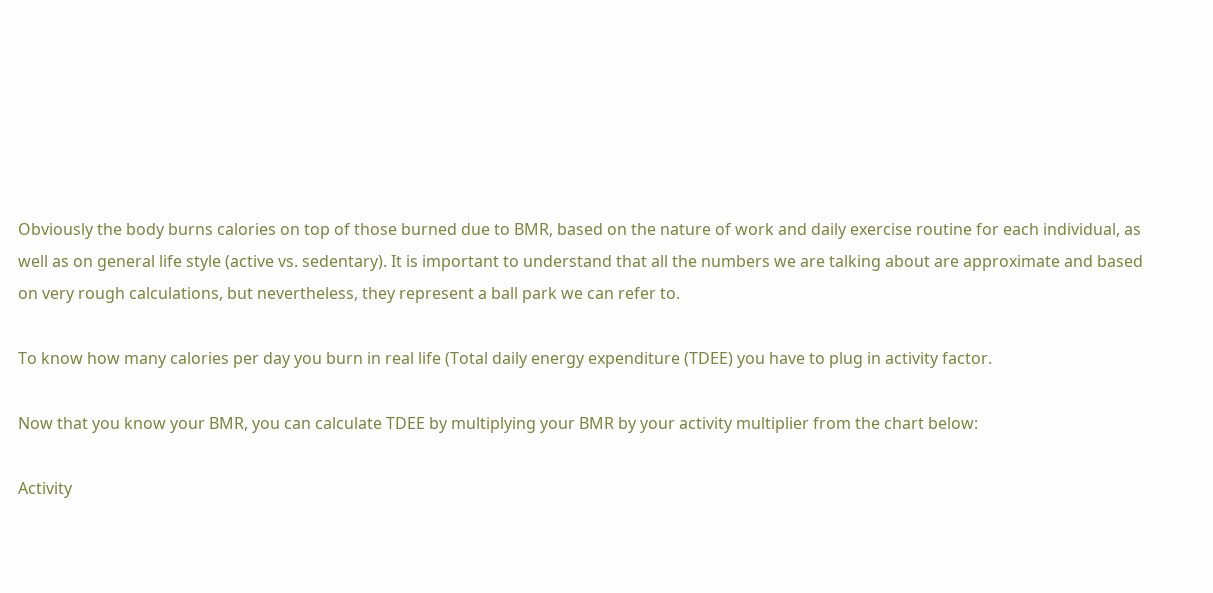Obviously the body burns calories on top of those burned due to BMR, based on the nature of work and daily exercise routine for each individual, as well as on general life style (active vs. sedentary). It is important to understand that all the numbers we are talking about are approximate and based on very rough calculations, but nevertheless, they represent a ball park we can refer to.

To know how many calories per day you burn in real life (Total daily energy expenditure (TDEE) you have to plug in activity factor.

Now that you know your BMR, you can calculate TDEE by multiplying your BMR by your activity multiplier from the chart below:

Activity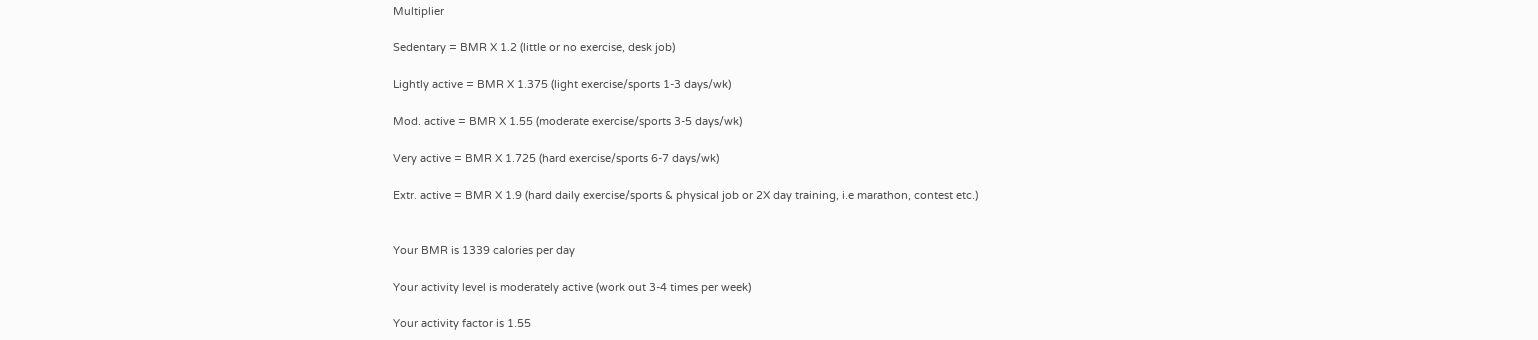Multiplier

Sedentary = BMR X 1.2 (little or no exercise, desk job)

Lightly active = BMR X 1.375 (light exercise/sports 1-3 days/wk)

Mod. active = BMR X 1.55 (moderate exercise/sports 3-5 days/wk)

Very active = BMR X 1.725 (hard exercise/sports 6-7 days/wk)

Extr. active = BMR X 1.9 (hard daily exercise/sports & physical job or 2X day training, i.e marathon, contest etc.)


Your BMR is 1339 calories per day

Your activity level is moderately active (work out 3-4 times per week)

Your activity factor is 1.55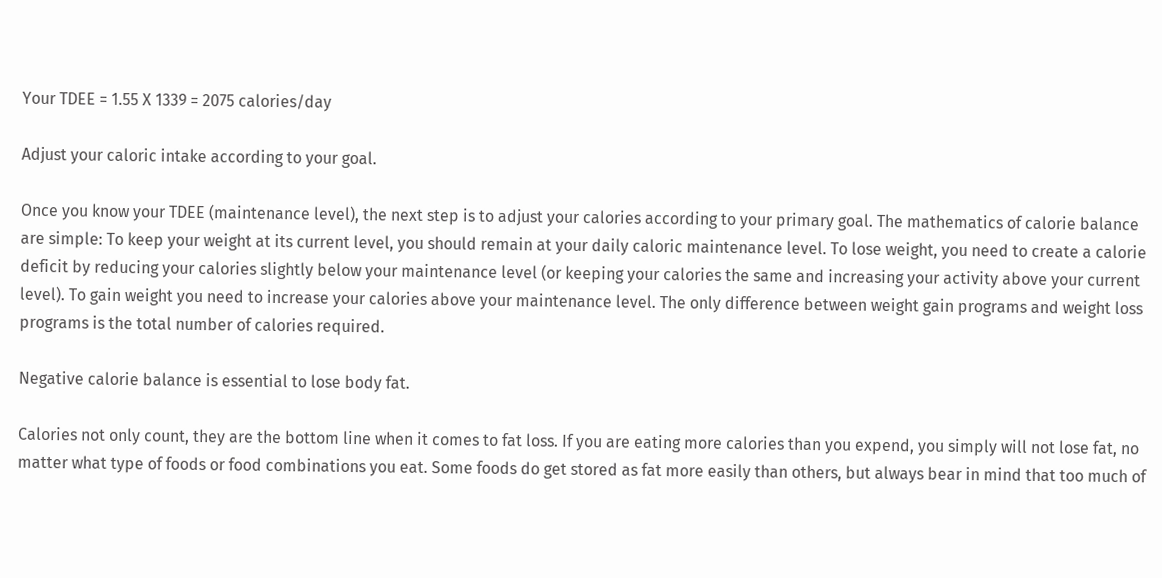Your TDEE = 1.55 X 1339 = 2075 calories/day

Adjust your caloric intake according to your goal.

Once you know your TDEE (maintenance level), the next step is to adjust your calories according to your primary goal. The mathematics of calorie balance are simple: To keep your weight at its current level, you should remain at your daily caloric maintenance level. To lose weight, you need to create a calorie deficit by reducing your calories slightly below your maintenance level (or keeping your calories the same and increasing your activity above your current level). To gain weight you need to increase your calories above your maintenance level. The only difference between weight gain programs and weight loss programs is the total number of calories required.

Negative calorie balance is essential to lose body fat.

Calories not only count, they are the bottom line when it comes to fat loss. If you are eating more calories than you expend, you simply will not lose fat, no matter what type of foods or food combinations you eat. Some foods do get stored as fat more easily than others, but always bear in mind that too much of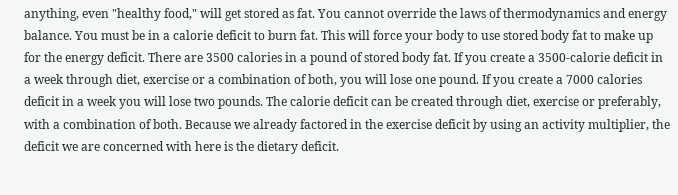anything, even "healthy food," will get stored as fat. You cannot override the laws of thermodynamics and energy balance. You must be in a calorie deficit to burn fat. This will force your body to use stored body fat to make up for the energy deficit. There are 3500 calories in a pound of stored body fat. If you create a 3500-calorie deficit in a week through diet, exercise or a combination of both, you will lose one pound. If you create a 7000 calories deficit in a week you will lose two pounds. The calorie deficit can be created through diet, exercise or preferably, with a combination of both. Because we already factored in the exercise deficit by using an activity multiplier, the deficit we are concerned with here is the dietary deficit.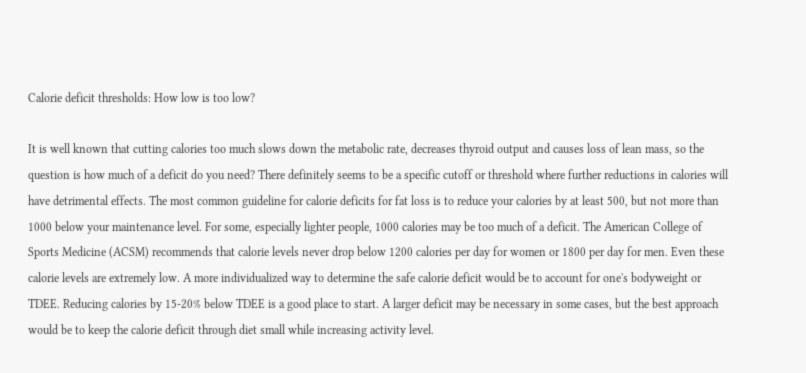Calorie deficit thresholds: How low is too low?

It is well known that cutting calories too much slows down the metabolic rate, decreases thyroid output and causes loss of lean mass, so the question is how much of a deficit do you need? There definitely seems to be a specific cutoff or threshold where further reductions in calories will have detrimental effects. The most common guideline for calorie deficits for fat loss is to reduce your calories by at least 500, but not more than 1000 below your maintenance level. For some, especially lighter people, 1000 calories may be too much of a deficit. The American College of Sports Medicine (ACSM) recommends that calorie levels never drop below 1200 calories per day for women or 1800 per day for men. Even these calorie levels are extremely low. A more individualized way to determine the safe calorie deficit would be to account for one's bodyweight or TDEE. Reducing calories by 15-20% below TDEE is a good place to start. A larger deficit may be necessary in some cases, but the best approach would be to keep the calorie deficit through diet small while increasing activity level.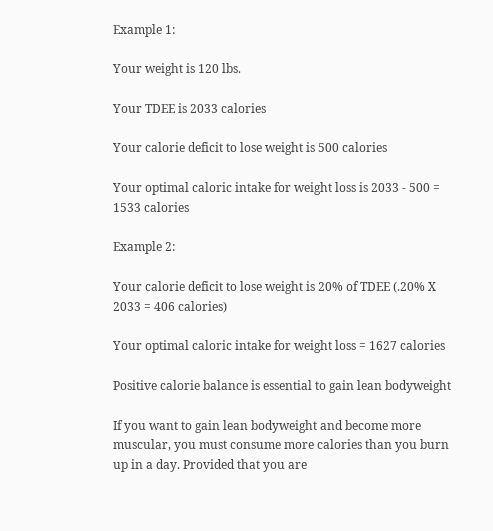Example 1:

Your weight is 120 lbs.

Your TDEE is 2033 calories

Your calorie deficit to lose weight is 500 calories

Your optimal caloric intake for weight loss is 2033 - 500 = 1533 calories

Example 2:

Your calorie deficit to lose weight is 20% of TDEE (.20% X 2033 = 406 calories)

Your optimal caloric intake for weight loss = 1627 calories

Positive calorie balance is essential to gain lean bodyweight

If you want to gain lean bodyweight and become more muscular, you must consume more calories than you burn up in a day. Provided that you are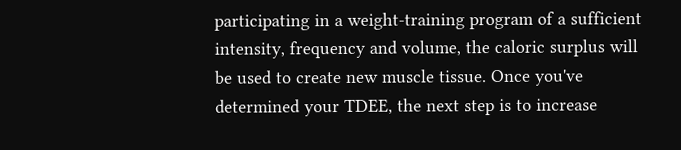participating in a weight-training program of a sufficient intensity, frequency and volume, the caloric surplus will be used to create new muscle tissue. Once you've determined your TDEE, the next step is to increase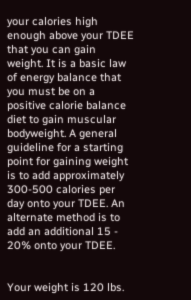your calories high enough above your TDEE that you can gain weight. It is a basic law of energy balance that you must be on a positive calorie balance diet to gain muscular bodyweight. A general guideline for a starting point for gaining weight is to add approximately 300-500 calories per day onto your TDEE. An alternate method is to add an additional 15 - 20% onto your TDEE.


Your weight is 120 lbs.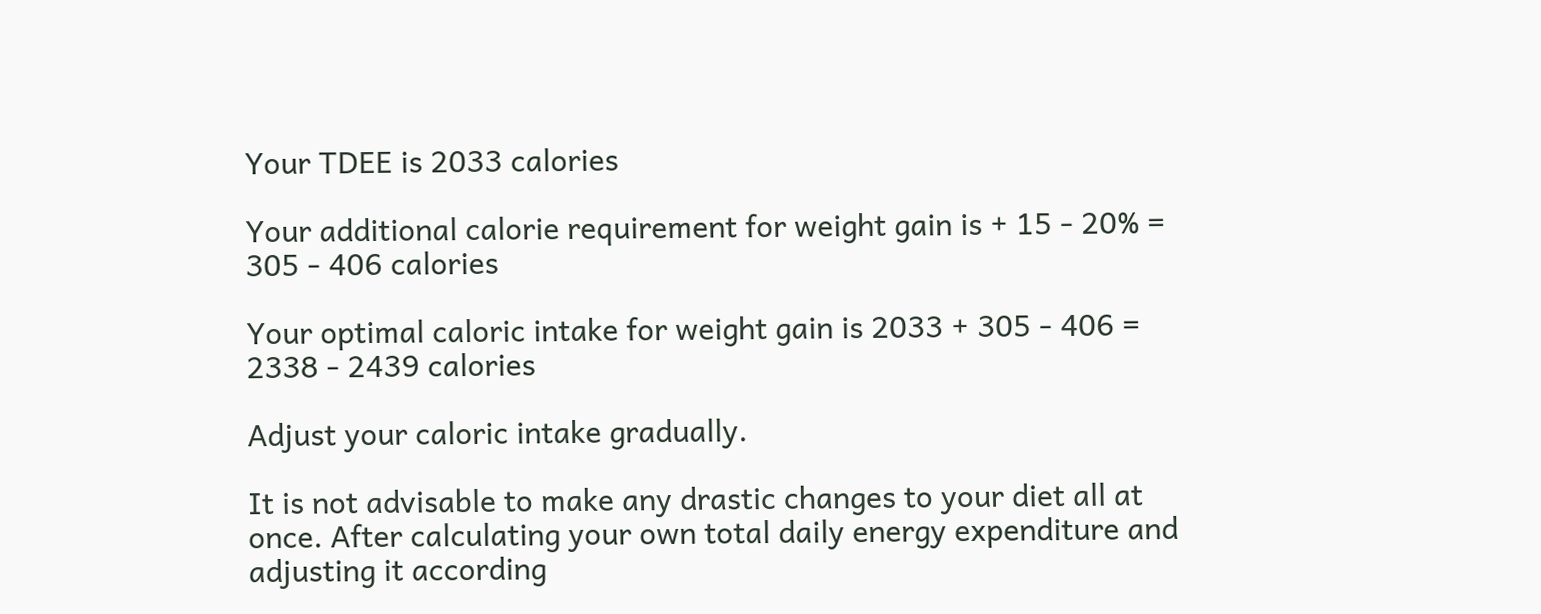Your TDEE is 2033 calories

Your additional calorie requirement for weight gain is + 15 - 20% = 305 - 406 calories

Your optimal caloric intake for weight gain is 2033 + 305 - 406 = 2338 - 2439 calories

Adjust your caloric intake gradually.

It is not advisable to make any drastic changes to your diet all at once. After calculating your own total daily energy expenditure and adjusting it according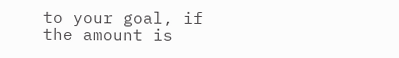to your goal, if the amount is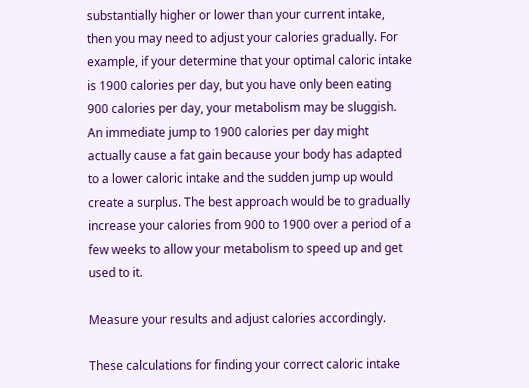substantially higher or lower than your current intake, then you may need to adjust your calories gradually. For example, if your determine that your optimal caloric intake is 1900 calories per day, but you have only been eating 900 calories per day, your metabolism may be sluggish. An immediate jump to 1900 calories per day might actually cause a fat gain because your body has adapted to a lower caloric intake and the sudden jump up would create a surplus. The best approach would be to gradually increase your calories from 900 to 1900 over a period of a few weeks to allow your metabolism to speed up and get used to it.

Measure your results and adjust calories accordingly.

These calculations for finding your correct caloric intake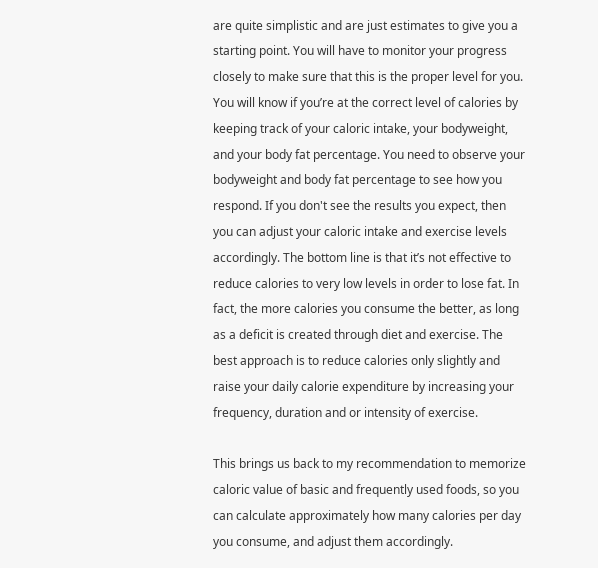are quite simplistic and are just estimates to give you a starting point. You will have to monitor your progress closely to make sure that this is the proper level for you. You will know if you’re at the correct level of calories by keeping track of your caloric intake, your bodyweight, and your body fat percentage. You need to observe your bodyweight and body fat percentage to see how you respond. If you don't see the results you expect, then you can adjust your caloric intake and exercise levels accordingly. The bottom line is that it’s not effective to reduce calories to very low levels in order to lose fat. In fact, the more calories you consume the better, as long as a deficit is created through diet and exercise. The best approach is to reduce calories only slightly and raise your daily calorie expenditure by increasing your frequency, duration and or intensity of exercise.

This brings us back to my recommendation to memorize caloric value of basic and frequently used foods, so you can calculate approximately how many calories per day you consume, and adjust them accordingly.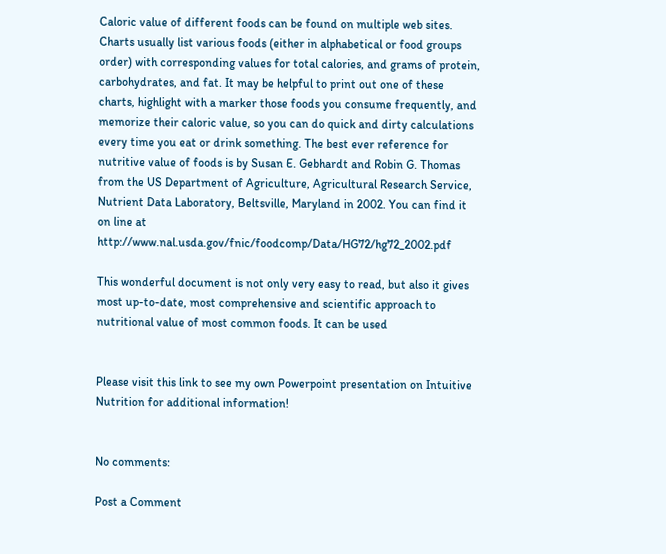Caloric value of different foods can be found on multiple web sites. Charts usually list various foods (either in alphabetical or food groups order) with corresponding values for total calories, and grams of protein, carbohydrates, and fat. It may be helpful to print out one of these charts, highlight with a marker those foods you consume frequently, and memorize their caloric value, so you can do quick and dirty calculations every time you eat or drink something. The best ever reference for nutritive value of foods is by Susan E. Gebhardt and Robin G. Thomas from the US Department of Agriculture, Agricultural Research Service, Nutrient Data Laboratory, Beltsville, Maryland in 2002. You can find it on line at http://www.nal.usda.gov/fnic/foodcomp/Data/HG72/hg72_2002.pdf

This wonderful document is not only very easy to read, but also it gives most up-to-date, most comprehensive and scientific approach to nutritional value of most common foods. It can be used


Please visit this link to see my own Powerpoint presentation on Intuitive Nutrition for additional information!


No comments:

Post a Comment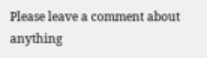Please leave a comment about anything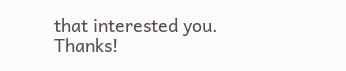that interested you. Thanks!